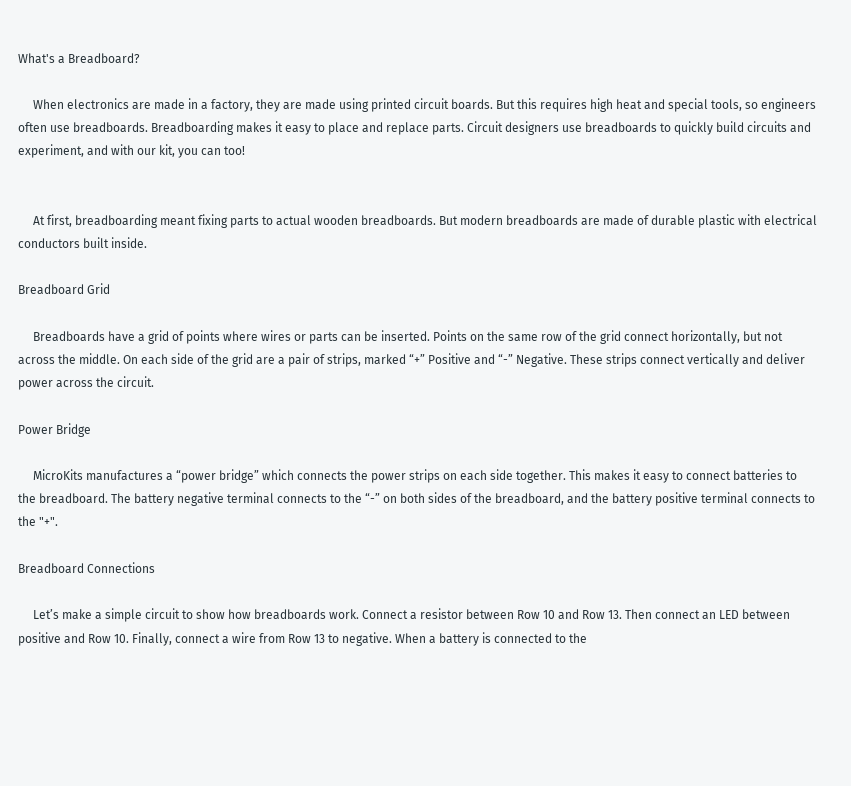What's a Breadboard?

     When electronics are made in a factory, they are made using printed circuit boards. But this requires high heat and special tools, so engineers often use breadboards. Breadboarding makes it easy to place and replace parts. Circuit designers use breadboards to quickly build circuits and experiment, and with our kit, you can too!


     At first, breadboarding meant fixing parts to actual wooden breadboards. But modern breadboards are made of durable plastic with electrical conductors built inside.

Breadboard Grid

     Breadboards have a grid of points where wires or parts can be inserted. Points on the same row of the grid connect horizontally, but not across the middle. On each side of the grid are a pair of strips, marked “+” Positive and “-” Negative. These strips connect vertically and deliver power across the circuit.

Power Bridge

     MicroKits manufactures a “power bridge” which connects the power strips on each side together. This makes it easy to connect batteries to the breadboard. The battery negative terminal connects to the “-” on both sides of the breadboard, and the battery positive terminal connects to the "+".

Breadboard Connections

     Let’s make a simple circuit to show how breadboards work. Connect a resistor between Row 10 and Row 13. Then connect an LED between positive and Row 10. Finally, connect a wire from Row 13 to negative. When a battery is connected to the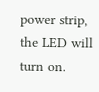power strip, the LED will turn on.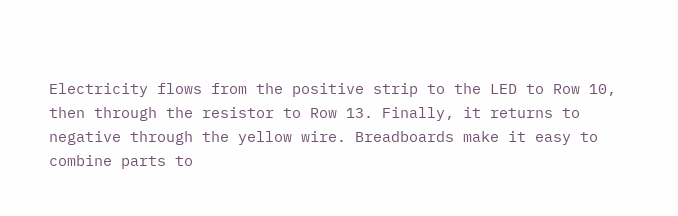Electricity flows from the positive strip to the LED to Row 10, then through the resistor to Row 13. Finally, it returns to negative through the yellow wire. Breadboards make it easy to combine parts to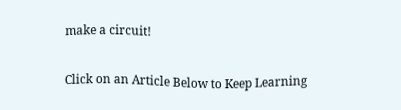make a circuit!

Click on an Article Below to Keep Learning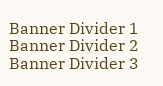Banner Divider 1
Banner Divider 2
Banner Divider 3